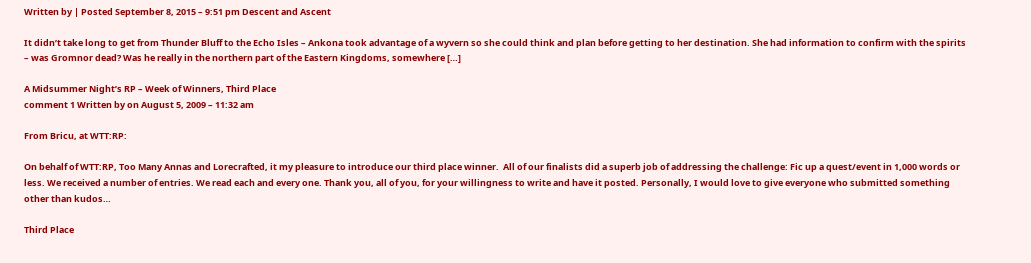Written by | Posted September 8, 2015 – 9:51 pm Descent and Ascent

It didn’t take long to get from Thunder Bluff to the Echo Isles – Ankona took advantage of a wyvern so she could think and plan before getting to her destination. She had information to confirm with the spirits – was Gromnor dead? Was he really in the northern part of the Eastern Kingdoms, somewhere […]

A Midsummer Night’s RP – Week of Winners, Third Place
comment 1 Written by on August 5, 2009 – 11:32 am

From Bricu, at WTT:RP:

On behalf of WTT:RP, Too Many Annas and Lorecrafted, it my pleasure to introduce our third place winner.  All of our finalists did a superb job of addressing the challenge: Fic up a quest/event in 1,000 words or less. We received a number of entries. We read each and every one. Thank you, all of you, for your willingness to write and have it posted. Personally, I would love to give everyone who submitted something other than kudos…

Third Place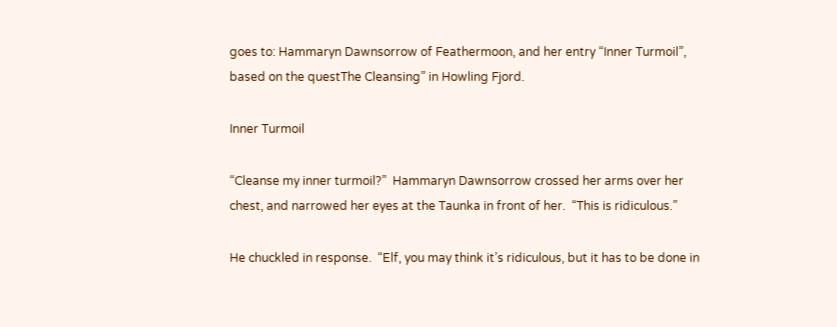goes to: Hammaryn Dawnsorrow of Feathermoon, and her entry “Inner Turmoil”, based on the questThe Cleansing” in Howling Fjord.

Inner Turmoil

“Cleanse my inner turmoil?”  Hammaryn Dawnsorrow crossed her arms over her chest, and narrowed her eyes at the Taunka in front of her.  “This is ridiculous.”

He chuckled in response.  “Elf, you may think it’s ridiculous, but it has to be done in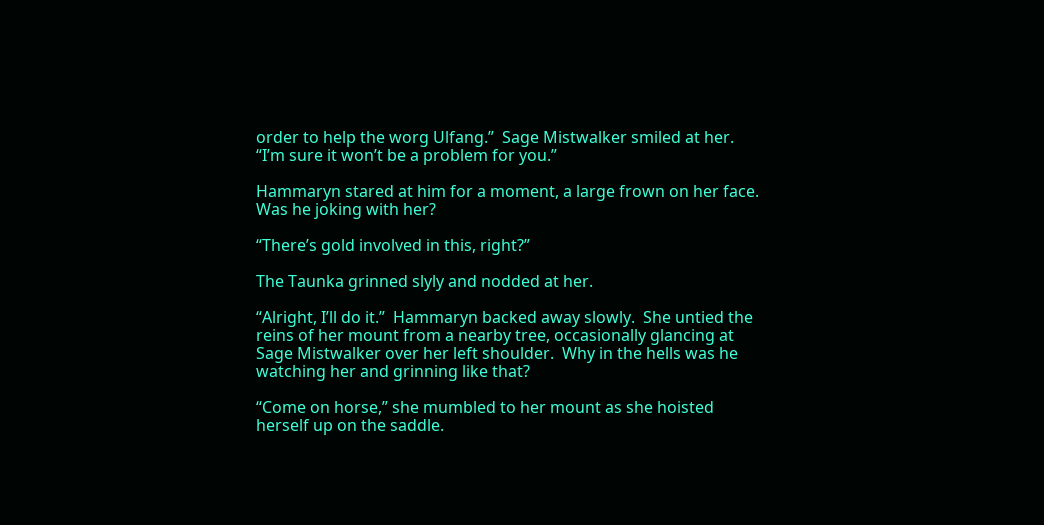order to help the worg Ulfang.”  Sage Mistwalker smiled at her.  “I’m sure it won’t be a problem for you.”

Hammaryn stared at him for a moment, a large frown on her face.  Was he joking with her?

“There’s gold involved in this, right?”

The Taunka grinned slyly and nodded at her.

“Alright, I’ll do it.”  Hammaryn backed away slowly.  She untied the reins of her mount from a nearby tree, occasionally glancing at Sage Mistwalker over her left shoulder.  Why in the hells was he watching her and grinning like that?

“Come on horse,” she mumbled to her mount as she hoisted herself up on the saddle.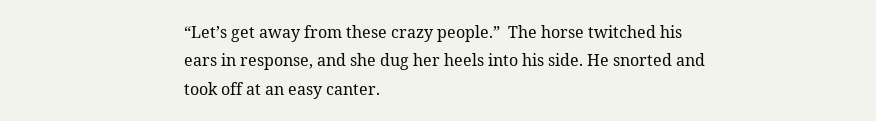“Let’s get away from these crazy people.”  The horse twitched his ears in response, and she dug her heels into his side. He snorted and took off at an easy canter.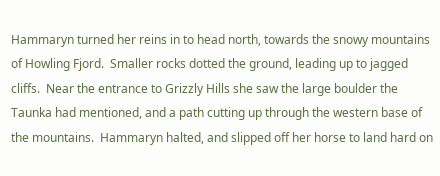Hammaryn turned her reins in to head north, towards the snowy mountains of Howling Fjord.  Smaller rocks dotted the ground, leading up to jagged cliffs.  Near the entrance to Grizzly Hills she saw the large boulder the Taunka had mentioned, and a path cutting up through the western base of the mountains.  Hammaryn halted, and slipped off her horse to land hard on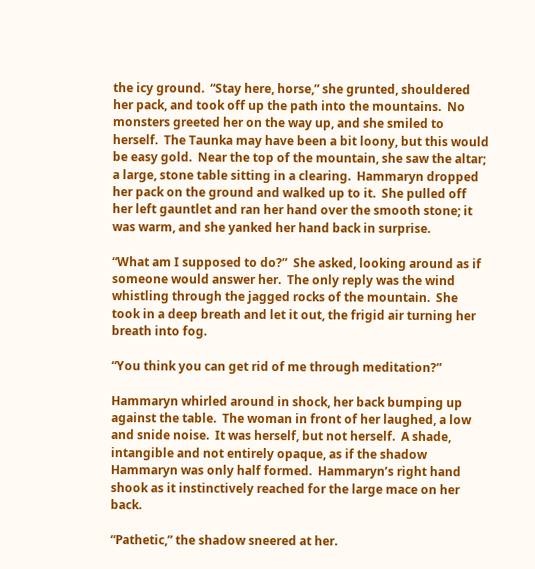the icy ground.  “Stay here, horse,” she grunted, shouldered her pack, and took off up the path into the mountains.  No monsters greeted her on the way up, and she smiled to herself.  The Taunka may have been a bit loony, but this would be easy gold.  Near the top of the mountain, she saw the altar; a large, stone table sitting in a clearing.  Hammaryn dropped her pack on the ground and walked up to it.  She pulled off her left gauntlet and ran her hand over the smooth stone; it was warm, and she yanked her hand back in surprise.

“What am I supposed to do?”  She asked, looking around as if someone would answer her.  The only reply was the wind whistling through the jagged rocks of the mountain.  She took in a deep breath and let it out, the frigid air turning her breath into fog.

“You think you can get rid of me through meditation?”

Hammaryn whirled around in shock, her back bumping up against the table.  The woman in front of her laughed, a low and snide noise.  It was herself, but not herself.  A shade, intangible and not entirely opaque, as if the shadow Hammaryn was only half formed.  Hammaryn’s right hand shook as it instinctively reached for the large mace on her back.

“Pathetic,” the shadow sneered at her.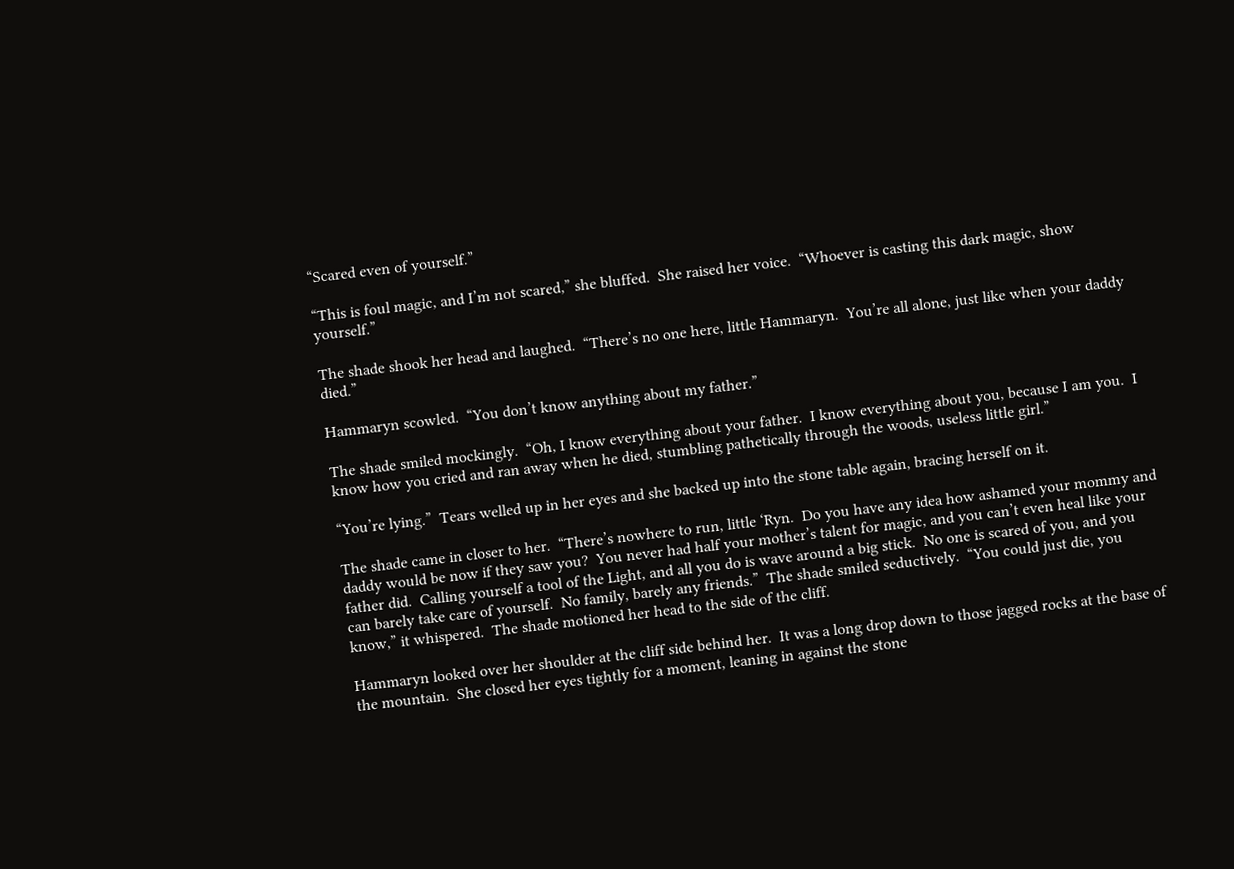“Scared even of yourself.”

“This is foul magic, and I’m not scared,” she bluffed.  She raised her voice.  “Whoever is casting this dark magic, show yourself.”

The shade shook her head and laughed.  “There’s no one here, little Hammaryn.  You’re all alone, just like when your daddy died.”

Hammaryn scowled.  “You don’t know anything about my father.”

The shade smiled mockingly.  “Oh, I know everything about your father.  I know everything about you, because I am you.  I know how you cried and ran away when he died, stumbling pathetically through the woods, useless little girl.”

“You’re lying.”  Tears welled up in her eyes and she backed up into the stone table again, bracing herself on it.

The shade came in closer to her.  “There’s nowhere to run, little ‘Ryn.  Do you have any idea how ashamed your mommy and daddy would be now if they saw you?  You never had half your mother’s talent for magic, and you can’t even heal like your father did.  Calling yourself a tool of the Light, and all you do is wave around a big stick.  No one is scared of you, and you can barely take care of yourself.  No family, barely any friends.”  The shade smiled seductively.  “You could just die, you know,” it whispered.  The shade motioned her head to the side of the cliff.

Hammaryn looked over her shoulder at the cliff side behind her.  It was a long drop down to those jagged rocks at the base of the mountain.  She closed her eyes tightly for a moment, leaning in against the stone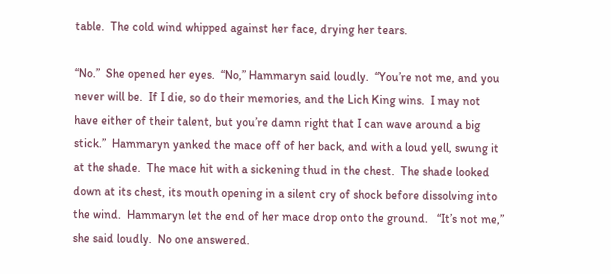table.  The cold wind whipped against her face, drying her tears.

“No.”  She opened her eyes.  “No,” Hammaryn said loudly.  “You’re not me, and you never will be.  If I die, so do their memories, and the Lich King wins.  I may not have either of their talent, but you’re damn right that I can wave around a big stick.”  Hammaryn yanked the mace off of her back, and with a loud yell, swung it at the shade.  The mace hit with a sickening thud in the chest.  The shade looked down at its chest, its mouth opening in a silent cry of shock before dissolving into the wind.  Hammaryn let the end of her mace drop onto the ground.   “It’s not me,” she said loudly.  No one answered.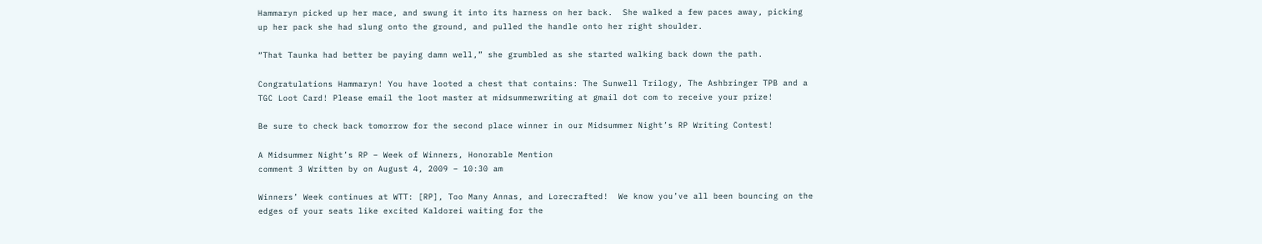Hammaryn picked up her mace, and swung it into its harness on her back.  She walked a few paces away, picking up her pack she had slung onto the ground, and pulled the handle onto her right shoulder.

“That Taunka had better be paying damn well,” she grumbled as she started walking back down the path.

Congratulations Hammaryn! You have looted a chest that contains: The Sunwell Trilogy, The Ashbringer TPB and a TGC Loot Card! Please email the loot master at midsummerwriting at gmail dot com to receive your prize!

Be sure to check back tomorrow for the second place winner in our Midsummer Night’s RP Writing Contest!

A Midsummer Night’s RP – Week of Winners, Honorable Mention
comment 3 Written by on August 4, 2009 – 10:30 am

Winners’ Week continues at WTT: [RP], Too Many Annas, and Lorecrafted!  We know you’ve all been bouncing on the edges of your seats like excited Kaldorei waiting for the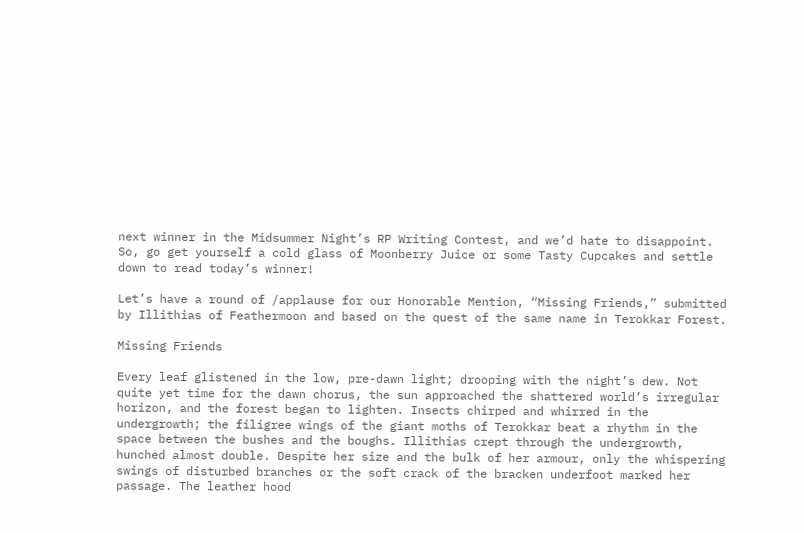next winner in the Midsummer Night’s RP Writing Contest, and we’d hate to disappoint.  So, go get yourself a cold glass of Moonberry Juice or some Tasty Cupcakes and settle down to read today’s winner!

Let’s have a round of /applause for our Honorable Mention, “Missing Friends,” submitted by Illithias of Feathermoon and based on the quest of the same name in Terokkar Forest.

Missing Friends

Every leaf glistened in the low, pre-dawn light; drooping with the night’s dew. Not quite yet time for the dawn chorus, the sun approached the shattered world’s irregular horizon, and the forest began to lighten. Insects chirped and whirred in the undergrowth; the filigree wings of the giant moths of Terokkar beat a rhythm in the space between the bushes and the boughs. Illithias crept through the undergrowth, hunched almost double. Despite her size and the bulk of her armour, only the whispering swings of disturbed branches or the soft crack of the bracken underfoot marked her passage. The leather hood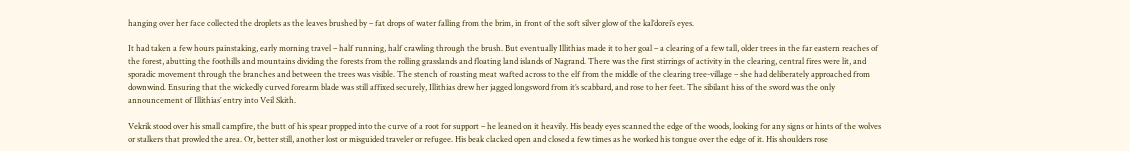hanging over her face collected the droplets as the leaves brushed by – fat drops of water falling from the brim, in front of the soft silver glow of the kal’dorei’s eyes.

It had taken a few hours painstaking, early morning travel – half running, half crawling through the brush. But eventually Illithias made it to her goal – a clearing of a few tall, older trees in the far eastern reaches of the forest, abutting the foothills and mountains dividing the forests from the rolling grasslands and floating land islands of Nagrand. There was the first stirrings of activity in the clearing, central fires were lit, and sporadic movement through the branches and between the trees was visible. The stench of roasting meat wafted across to the elf from the middle of the clearing tree-village – she had deliberately approached from downwind. Ensuring that the wickedly curved forearm blade was still affixed securely, Illithias drew her jagged longsword from it’s scabbard, and rose to her feet. The sibilant hiss of the sword was the only announcement of Illithias’ entry into Veil Skith.

Vekrik stood over his small campfire, the butt of his spear propped into the curve of a root for support – he leaned on it heavily. His beady eyes scanned the edge of the woods, looking for any signs or hints of the wolves or stalkers that prowled the area. Or, better still, another lost or misguided traveler or refugee. His beak clacked open and closed a few times as he worked his tongue over the edge of it. His shoulders rose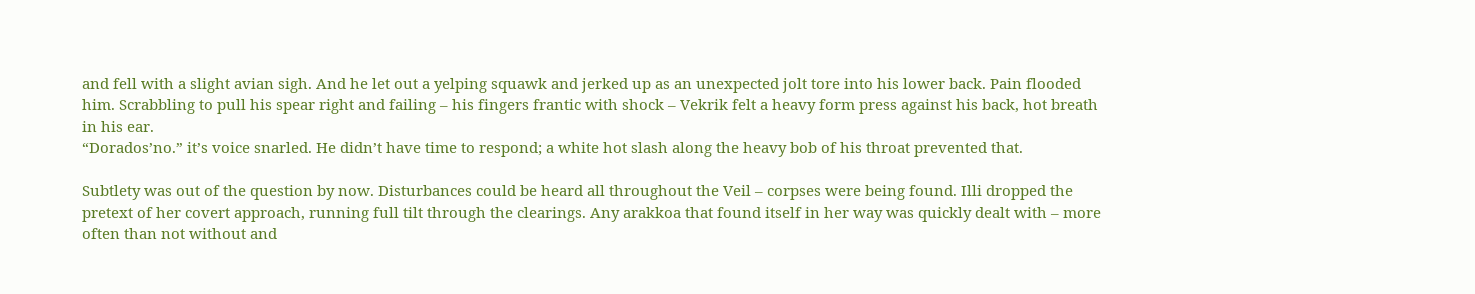and fell with a slight avian sigh. And he let out a yelping squawk and jerked up as an unexpected jolt tore into his lower back. Pain flooded him. Scrabbling to pull his spear right and failing – his fingers frantic with shock – Vekrik felt a heavy form press against his back, hot breath in his ear.
“Dorados’no.” it’s voice snarled. He didn’t have time to respond; a white hot slash along the heavy bob of his throat prevented that.

Subtlety was out of the question by now. Disturbances could be heard all throughout the Veil – corpses were being found. Illi dropped the pretext of her covert approach, running full tilt through the clearings. Any arakkoa that found itself in her way was quickly dealt with – more often than not without and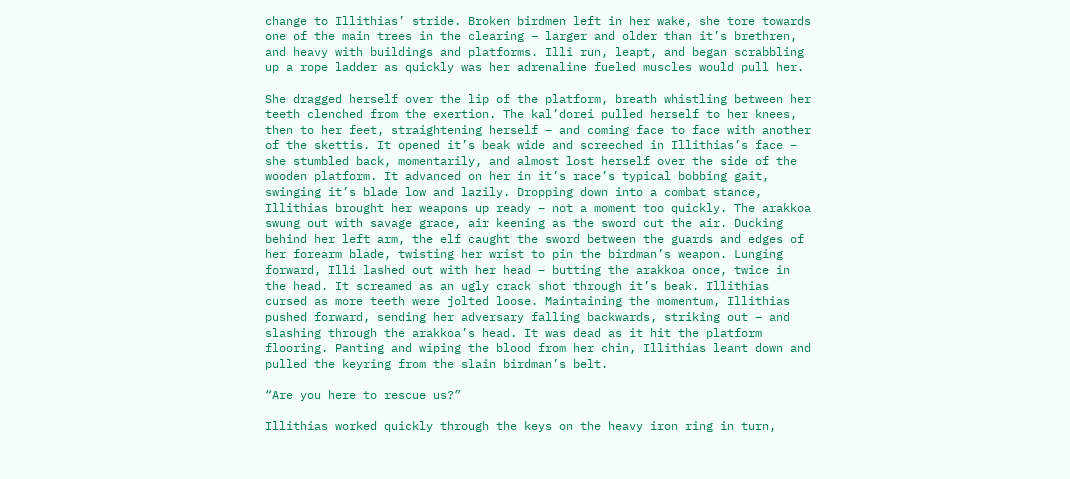change to Illithias’ stride. Broken birdmen left in her wake, she tore towards one of the main trees in the clearing – larger and older than it’s brethren, and heavy with buildings and platforms. Illi run, leapt, and began scrabbling up a rope ladder as quickly was her adrenaline fueled muscles would pull her.

She dragged herself over the lip of the platform, breath whistling between her teeth clenched from the exertion. The kal’dorei pulled herself to her knees, then to her feet, straightening herself – and coming face to face with another of the skettis. It opened it’s beak wide and screeched in Illithias’s face – she stumbled back, momentarily, and almost lost herself over the side of the wooden platform. It advanced on her in it’s race’s typical bobbing gait, swinging it’s blade low and lazily. Dropping down into a combat stance, Illithias brought her weapons up ready – not a moment too quickly. The arakkoa swung out with savage grace, air keening as the sword cut the air. Ducking behind her left arm, the elf caught the sword between the guards and edges of her forearm blade, twisting her wrist to pin the birdman’s weapon. Lunging forward, Illi lashed out with her head – butting the arakkoa once, twice in the head. It screamed as an ugly crack shot through it’s beak. Illithias cursed as more teeth were jolted loose. Maintaining the momentum, Illithias pushed forward, sending her adversary falling backwards, striking out – and slashing through the arakkoa’s head. It was dead as it hit the platform flooring. Panting and wiping the blood from her chin, Illithias leant down and pulled the keyring from the slain birdman’s belt.

“Are you here to rescue us?”

Illithias worked quickly through the keys on the heavy iron ring in turn,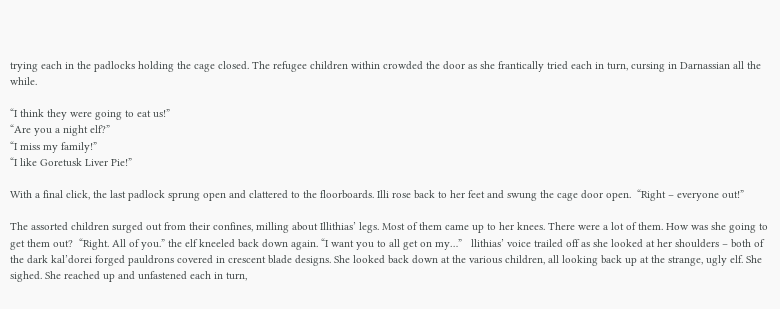trying each in the padlocks holding the cage closed. The refugee children within crowded the door as she frantically tried each in turn, cursing in Darnassian all the while.

“I think they were going to eat us!”
“Are you a night elf?”
“I miss my family!”
“I like Goretusk Liver Pie!”

With a final click, the last padlock sprung open and clattered to the floorboards. Illi rose back to her feet and swung the cage door open.  “Right – everyone out!”

The assorted children surged out from their confines, milling about Illithias’ legs. Most of them came up to her knees. There were a lot of them. How was she going to get them out?  “Right. All of you.” the elf kneeled back down again. “I want you to all get on my…”   llithias’ voice trailed off as she looked at her shoulders – both of the dark kal’dorei forged pauldrons covered in crescent blade designs. She looked back down at the various children, all looking back up at the strange, ugly elf. She sighed. She reached up and unfastened each in turn,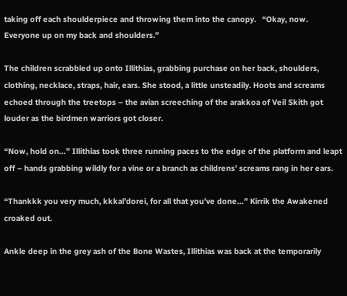taking off each shoulderpiece and throwing them into the canopy.   “Okay, now. Everyone up on my back and shoulders.”

The children scrabbled up onto Illithias, grabbing purchase on her back, shoulders, clothing, necklace, straps, hair, ears. She stood, a little unsteadily. Hoots and screams echoed through the treetops – the avian screeching of the arakkoa of Veil Skith got louder as the birdmen warriors got closer.

“Now, hold on…” Illithias took three running paces to the edge of the platform and leapt off – hands grabbing wildly for a vine or a branch as childrens’ screams rang in her ears.

“Thankkk you very much, kkkal’dorei, for all that you’ve done…” Kirrik the Awakened croaked out.

Ankle deep in the grey ash of the Bone Wastes, Illithias was back at the temporarily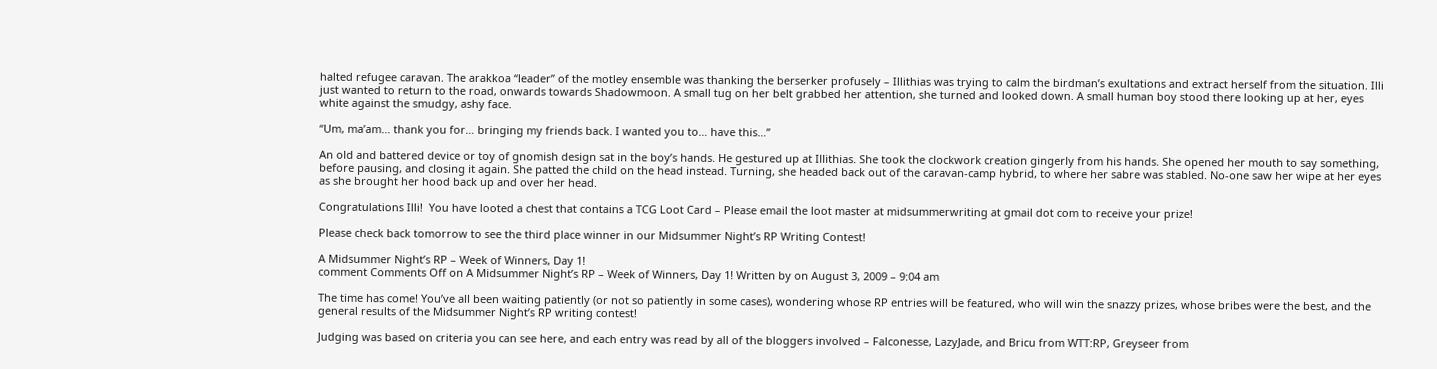halted refugee caravan. The arakkoa “leader” of the motley ensemble was thanking the berserker profusely – Illithias was trying to calm the birdman’s exultations and extract herself from the situation. Illi just wanted to return to the road, onwards towards Shadowmoon. A small tug on her belt grabbed her attention, she turned and looked down. A small human boy stood there looking up at her, eyes white against the smudgy, ashy face.

“Um, ma’am… thank you for… bringing my friends back. I wanted you to… have this…”

An old and battered device or toy of gnomish design sat in the boy’s hands. He gestured up at Illithias. She took the clockwork creation gingerly from his hands. She opened her mouth to say something, before pausing, and closing it again. She patted the child on the head instead. Turning, she headed back out of the caravan-camp hybrid, to where her sabre was stabled. No-one saw her wipe at her eyes as she brought her hood back up and over her head.

Congratulations Illi!  You have looted a chest that contains a TCG Loot Card – Please email the loot master at midsummerwriting at gmail dot com to receive your prize!

Please check back tomorrow to see the third place winner in our Midsummer Night’s RP Writing Contest!

A Midsummer Night’s RP – Week of Winners, Day 1!
comment Comments Off on A Midsummer Night’s RP – Week of Winners, Day 1! Written by on August 3, 2009 – 9:04 am

The time has come! You’ve all been waiting patiently (or not so patiently in some cases), wondering whose RP entries will be featured, who will win the snazzy prizes, whose bribes were the best, and the general results of the Midsummer Night’s RP writing contest!

Judging was based on criteria you can see here, and each entry was read by all of the bloggers involved – Falconesse, LazyJade, and Bricu from WTT:RP, Greyseer from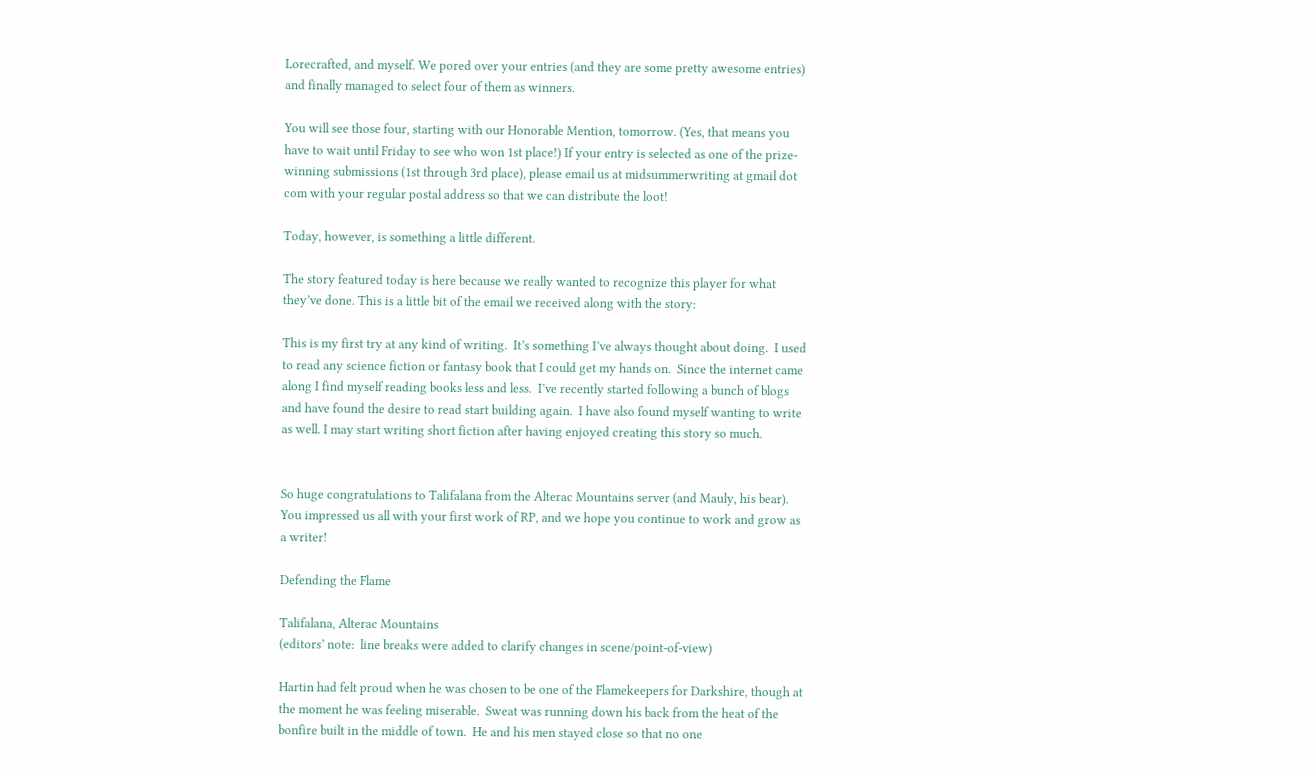Lorecrafted, and myself. We pored over your entries (and they are some pretty awesome entries) and finally managed to select four of them as winners.

You will see those four, starting with our Honorable Mention, tomorrow. (Yes, that means you have to wait until Friday to see who won 1st place!) If your entry is selected as one of the prize-winning submissions (1st through 3rd place), please email us at midsummerwriting at gmail dot com with your regular postal address so that we can distribute the loot!

Today, however, is something a little different.

The story featured today is here because we really wanted to recognize this player for what they’ve done. This is a little bit of the email we received along with the story:

This is my first try at any kind of writing.  It’s something I’ve always thought about doing.  I used to read any science fiction or fantasy book that I could get my hands on.  Since the internet came along I find myself reading books less and less.  I’ve recently started following a bunch of blogs and have found the desire to read start building again.  I have also found myself wanting to write as well. I may start writing short fiction after having enjoyed creating this story so much.


So huge congratulations to Talifalana from the Alterac Mountains server (and Mauly, his bear). You impressed us all with your first work of RP, and we hope you continue to work and grow as a writer!

Defending the Flame

Talifalana, Alterac Mountains
(editors’ note:  line breaks were added to clarify changes in scene/point-of-view)

Hartin had felt proud when he was chosen to be one of the Flamekeepers for Darkshire, though at the moment he was feeling miserable.  Sweat was running down his back from the heat of the bonfire built in the middle of town.  He and his men stayed close so that no one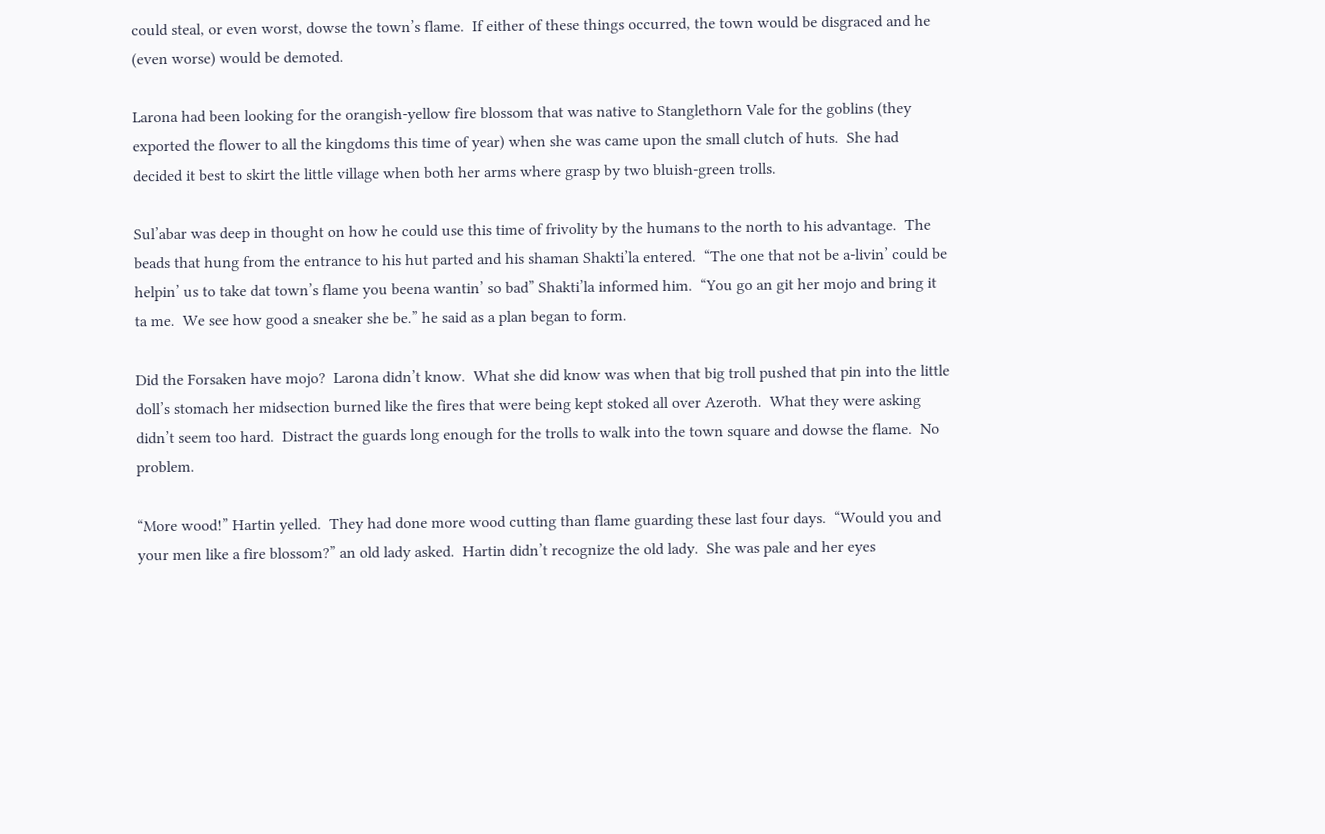could steal, or even worst, dowse the town’s flame.  If either of these things occurred, the town would be disgraced and he (even worse) would be demoted.

Larona had been looking for the orangish-yellow fire blossom that was native to Stanglethorn Vale for the goblins (they exported the flower to all the kingdoms this time of year) when she was came upon the small clutch of huts.  She had decided it best to skirt the little village when both her arms where grasp by two bluish-green trolls.

Sul’abar was deep in thought on how he could use this time of frivolity by the humans to the north to his advantage.  The beads that hung from the entrance to his hut parted and his shaman Shakti’la entered.  “The one that not be a-livin’ could be helpin’ us to take dat town’s flame you beena wantin’ so bad” Shakti’la informed him.  “You go an git her mojo and bring it ta me.  We see how good a sneaker she be.” he said as a plan began to form.

Did the Forsaken have mojo?  Larona didn’t know.  What she did know was when that big troll pushed that pin into the little doll’s stomach her midsection burned like the fires that were being kept stoked all over Azeroth.  What they were asking didn’t seem too hard.  Distract the guards long enough for the trolls to walk into the town square and dowse the flame.  No problem.

“More wood!” Hartin yelled.  They had done more wood cutting than flame guarding these last four days.  “Would you and your men like a fire blossom?” an old lady asked.  Hartin didn’t recognize the old lady.  She was pale and her eyes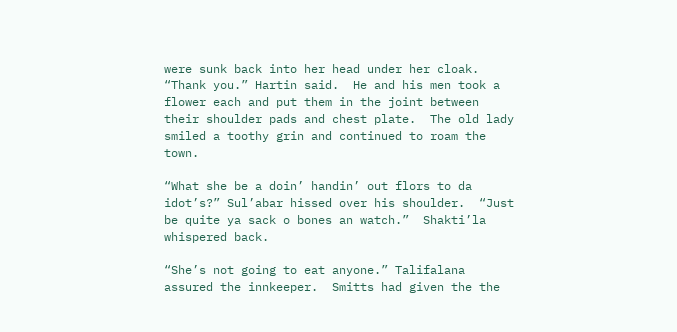were sunk back into her head under her cloak.  “Thank you.” Hartin said.  He and his men took a flower each and put them in the joint between their shoulder pads and chest plate.  The old lady smiled a toothy grin and continued to roam the town.

“What she be a doin’ handin’ out flors to da idot’s?” Sul’abar hissed over his shoulder.  “Just be quite ya sack o bones an watch.”  Shakti’la whispered back.

“She’s not going to eat anyone.” Talifalana assured the innkeeper.  Smitts had given the the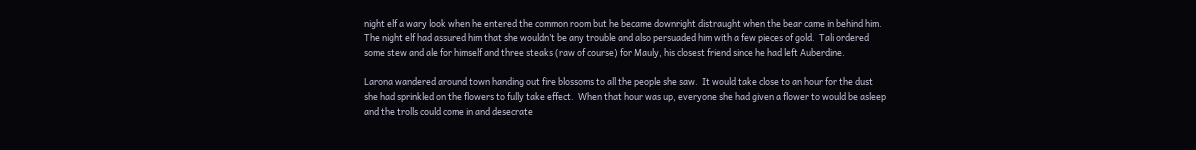night elf a wary look when he entered the common room but he became downright distraught when the bear came in behind him.  The night elf had assured him that she wouldn’t be any trouble and also persuaded him with a few pieces of gold.  Tali ordered some stew and ale for himself and three steaks (raw of course) for Mauly, his closest friend since he had left Auberdine.

Larona wandered around town handing out fire blossoms to all the people she saw.  It would take close to an hour for the dust she had sprinkled on the flowers to fully take effect.  When that hour was up, everyone she had given a flower to would be asleep and the trolls could come in and desecrate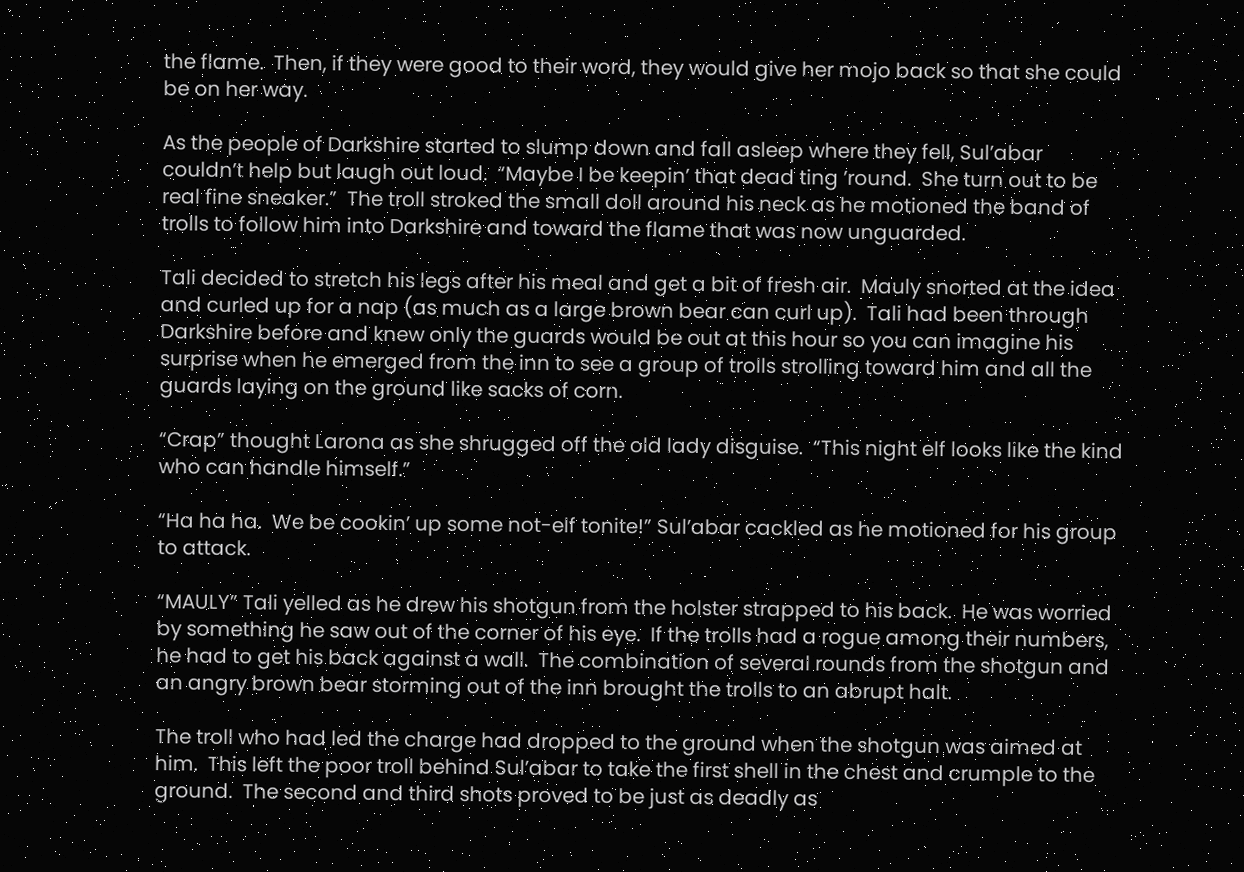the flame.  Then, if they were good to their word, they would give her mojo back so that she could be on her way.

As the people of Darkshire started to slump down and fall asleep where they fell, Sul’abar couldn’t help but laugh out loud.  “Maybe I be keepin’ that dead ting ’round.  She turn out to be real fine sneaker.”  The troll stroked the small doll around his neck as he motioned the band of trolls to follow him into Darkshire and toward the flame that was now unguarded.

Tali decided to stretch his legs after his meal and get a bit of fresh air.  Mauly snorted at the idea and curled up for a nap (as much as a large brown bear can curl up).  Tali had been through Darkshire before and knew only the guards would be out at this hour so you can imagine his surprise when he emerged from the inn to see a group of trolls strolling toward him and all the guards laying on the ground like sacks of corn.

“Crap” thought Larona as she shrugged off the old lady disguise.  “This night elf looks like the kind who can handle himself.”

“Ha ha ha.  We be cookin’ up some not-elf tonite!” Sul’abar cackled as he motioned for his group to attack.

“MAULY” Tali yelled as he drew his shotgun from the holster strapped to his back.  He was worried by something he saw out of the corner of his eye.  If the trolls had a rogue among their numbers, he had to get his back against a wall.  The combination of several rounds from the shotgun and an angry brown bear storming out of the inn brought the trolls to an abrupt halt.

The troll who had led the charge had dropped to the ground when the shotgun was aimed at him.  This left the poor troll behind Sul’abar to take the first shell in the chest and crumple to the ground.  The second and third shots proved to be just as deadly as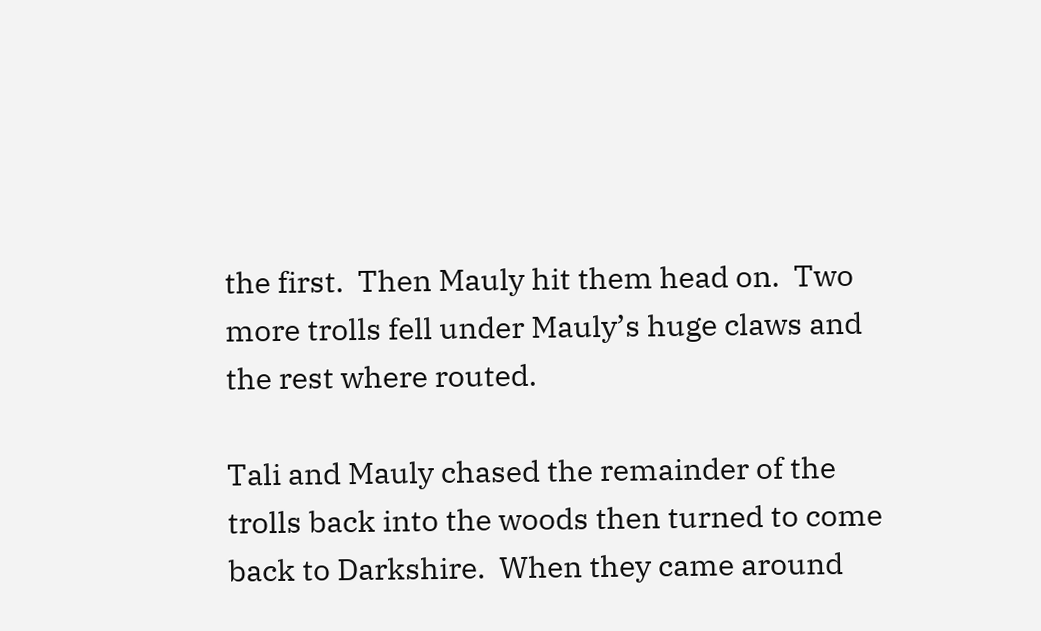the first.  Then Mauly hit them head on.  Two more trolls fell under Mauly’s huge claws and the rest where routed.

Tali and Mauly chased the remainder of the trolls back into the woods then turned to come back to Darkshire.  When they came around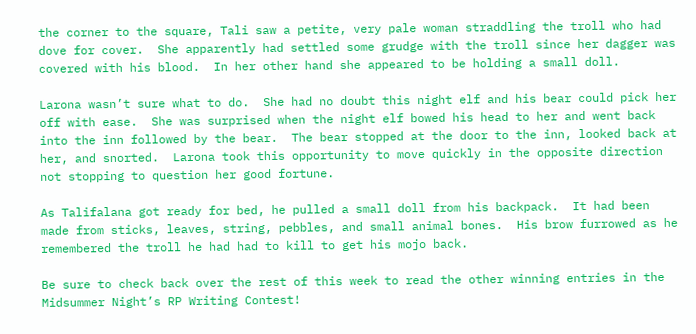the corner to the square, Tali saw a petite, very pale woman straddling the troll who had dove for cover.  She apparently had settled some grudge with the troll since her dagger was covered with his blood.  In her other hand she appeared to be holding a small doll.

Larona wasn’t sure what to do.  She had no doubt this night elf and his bear could pick her off with ease.  She was surprised when the night elf bowed his head to her and went back into the inn followed by the bear.  The bear stopped at the door to the inn, looked back at her, and snorted.  Larona took this opportunity to move quickly in the opposite direction not stopping to question her good fortune.

As Talifalana got ready for bed, he pulled a small doll from his backpack.  It had been made from sticks, leaves, string, pebbles, and small animal bones.  His brow furrowed as he remembered the troll he had had to kill to get his mojo back.

Be sure to check back over the rest of this week to read the other winning entries in the Midsummer Night’s RP Writing Contest!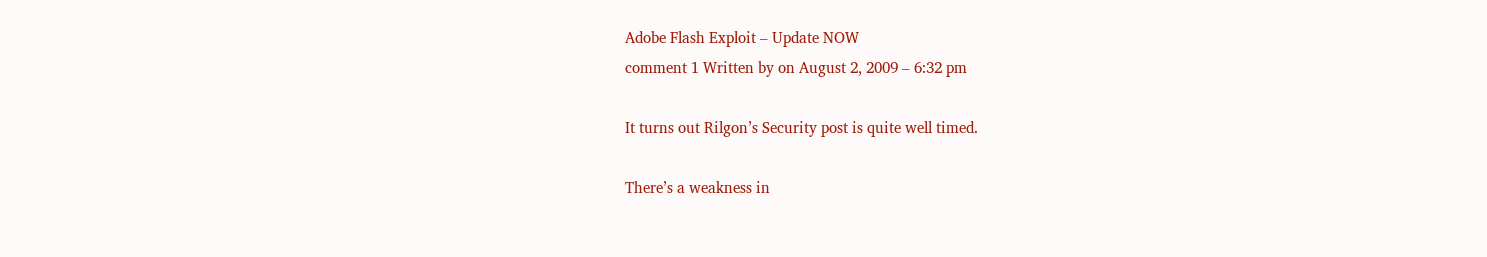Adobe Flash Exploit – Update NOW
comment 1 Written by on August 2, 2009 – 6:32 pm

It turns out Rilgon’s Security post is quite well timed.

There’s a weakness in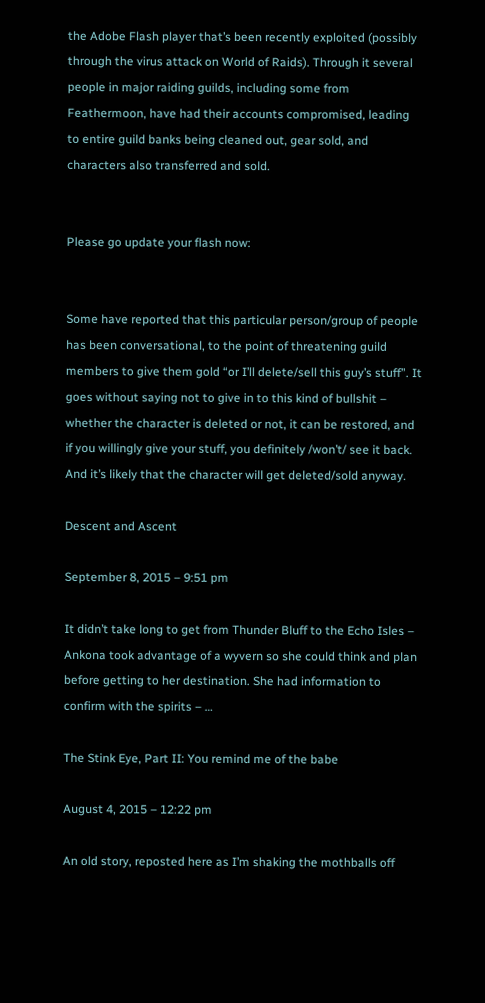the Adobe Flash player that’s been recently exploited (possibly through the virus attack on World of Raids). Through it several people in major raiding guilds, including some from Feathermoon, have had their accounts compromised, leading to entire guild banks being cleaned out, gear sold, and characters also transferred and sold.


Please go update your flash now:


Some have reported that this particular person/group of people has been conversational, to the point of threatening guild members to give them gold “or I’ll delete/sell this guy’s stuff”. It goes without saying not to give in to this kind of bullshit – whether the character is deleted or not, it can be restored, and if you willingly give your stuff, you definitely /won’t/ see it back. And it’s likely that the character will get deleted/sold anyway.

Descent and Ascent

September 8, 2015 – 9:51 pm

It didn’t take long to get from Thunder Bluff to the Echo Isles – Ankona took advantage of a wyvern so she could think and plan before getting to her destination. She had information to confirm with the spirits – …

The Stink Eye, Part II: You remind me of the babe

August 4, 2015 – 12:22 pm

An old story, reposted here as I’m shaking the mothballs off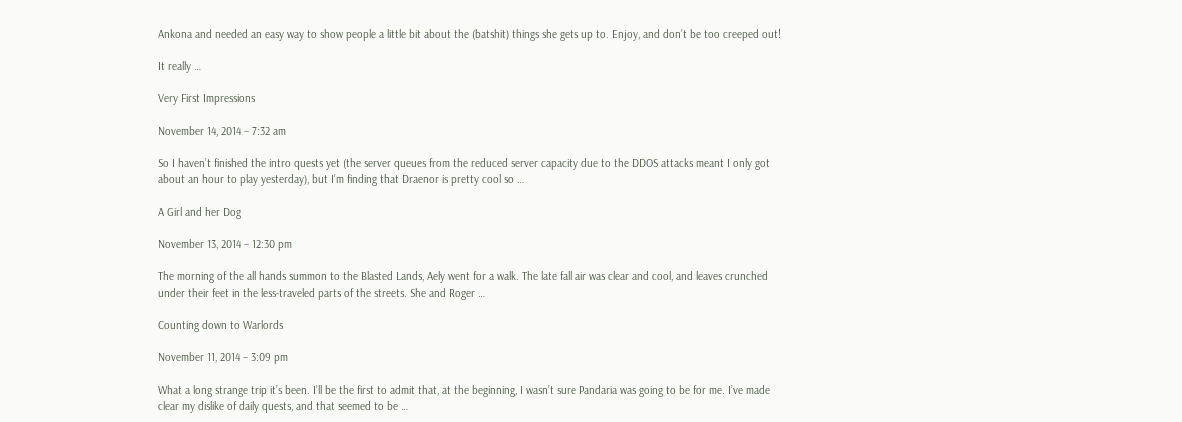Ankona and needed an easy way to show people a little bit about the (batshit) things she gets up to. Enjoy, and don’t be too creeped out!

It really …

Very First Impressions

November 14, 2014 – 7:32 am

So I haven’t finished the intro quests yet (the server queues from the reduced server capacity due to the DDOS attacks meant I only got about an hour to play yesterday), but I’m finding that Draenor is pretty cool so …

A Girl and her Dog

November 13, 2014 – 12:30 pm

The morning of the all hands summon to the Blasted Lands, Aely went for a walk. The late fall air was clear and cool, and leaves crunched under their feet in the less-traveled parts of the streets. She and Roger …

Counting down to Warlords

November 11, 2014 – 3:09 pm

What a long strange trip it’s been. I’ll be the first to admit that, at the beginning, I wasn’t sure Pandaria was going to be for me. I’ve made clear my dislike of daily quests, and that seemed to be …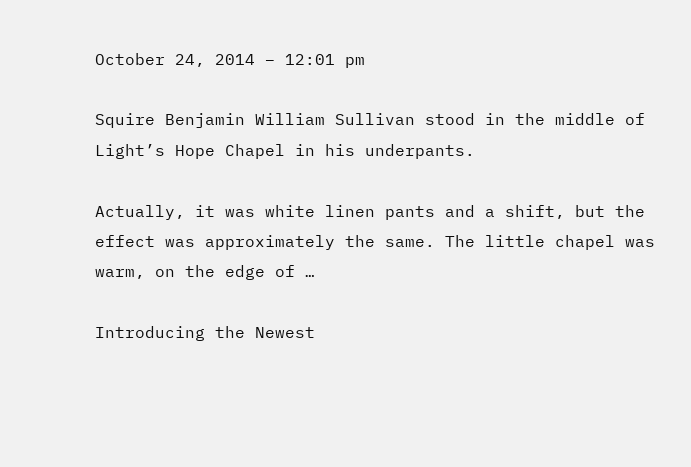October 24, 2014 – 12:01 pm

Squire Benjamin William Sullivan stood in the middle of Light’s Hope Chapel in his underpants.

Actually, it was white linen pants and a shift, but the effect was approximately the same. The little chapel was warm, on the edge of …

Introducing the Newest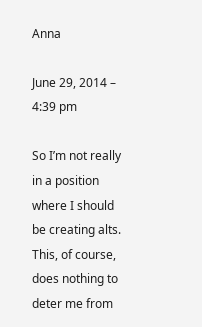Anna

June 29, 2014 – 4:39 pm

So I’m not really in a position where I should be creating alts. This, of course, does nothing to deter me from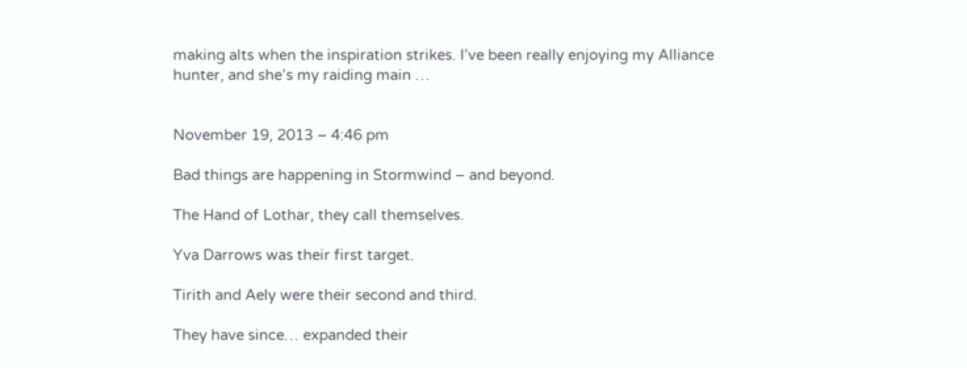making alts when the inspiration strikes. I’ve been really enjoying my Alliance hunter, and she’s my raiding main …


November 19, 2013 – 4:46 pm

Bad things are happening in Stormwind – and beyond.

The Hand of Lothar, they call themselves.

Yva Darrows was their first target.

Tirith and Aely were their second and third.

They have since… expanded their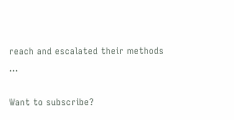reach and escalated their methods …

Want to subscribe?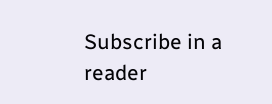Subscribe in a reader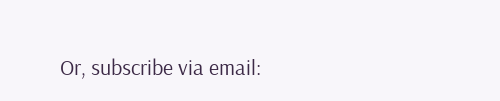Or, subscribe via email: